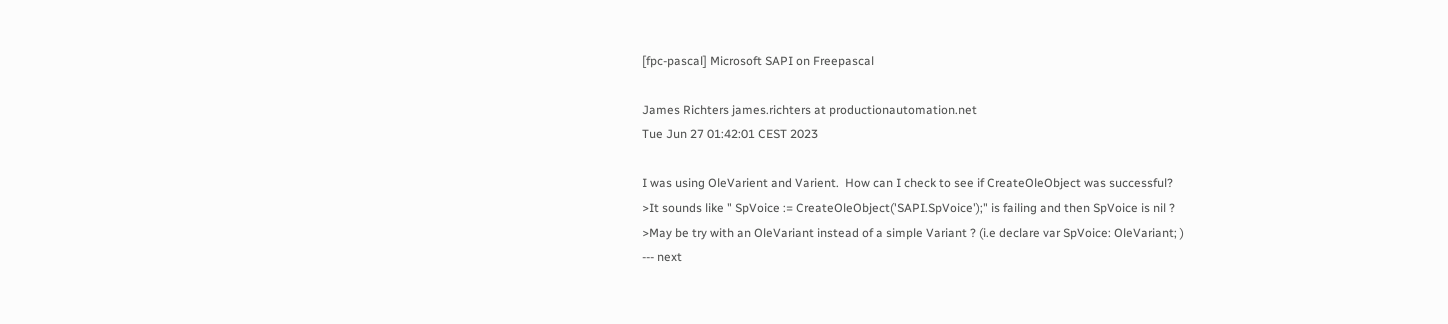[fpc-pascal] Microsoft SAPI on Freepascal

James Richters james.richters at productionautomation.net
Tue Jun 27 01:42:01 CEST 2023

I was using OleVarient and Varient.  How can I check to see if CreateOleObject was successful?
>It sounds like " SpVoice := CreateOleObject('SAPI.SpVoice');" is failing and then SpVoice is nil ?
>May be try with an OleVariant instead of a simple Variant ? (i.e declare var SpVoice: OleVariant; )
--- next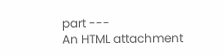part ---
An HTML attachment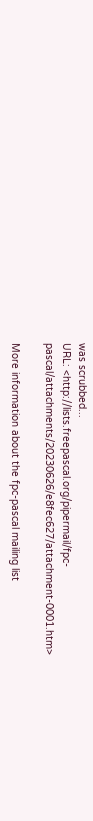was scrubbed...
URL: <http://lists.freepascal.org/pipermail/fpc-pascal/attachments/20230626/e8fec627/attachment-0001.htm>

More information about the fpc-pascal mailing list